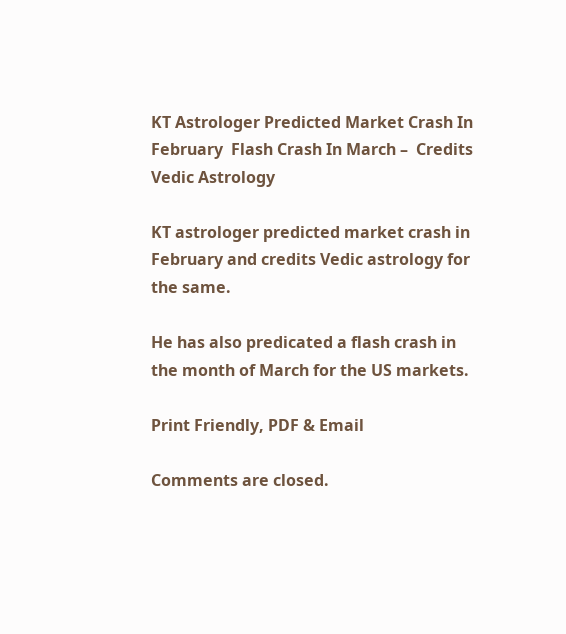KT Astrologer Predicted Market Crash In February  Flash Crash In March –  Credits Vedic Astrology

KT astrologer predicted market crash in February and credits Vedic astrology for the same.

He has also predicated a flash crash in the month of March for the US markets.

Print Friendly, PDF & Email

Comments are closed.